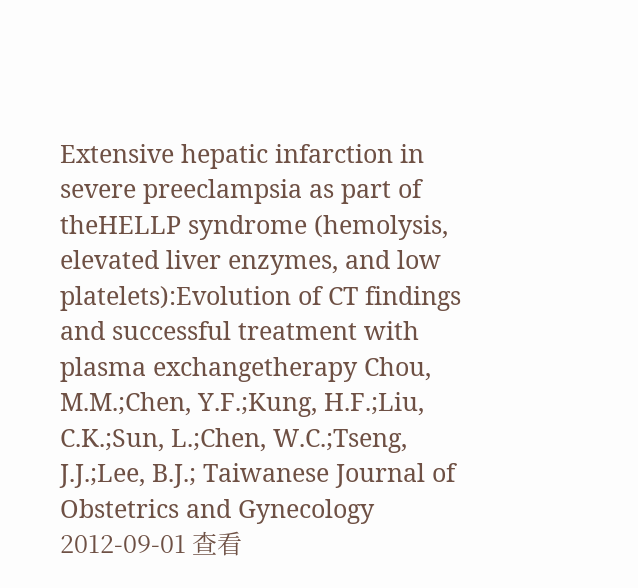Extensive hepatic infarction in severe preeclampsia as part of theHELLP syndrome (hemolysis, elevated liver enzymes, and low platelets):Evolution of CT findings and successful treatment with plasma exchangetherapy Chou, M.M.;Chen, Y.F.;Kung, H.F.;Liu, C.K.;Sun, L.;Chen, W.C.;Tseng, J.J.;Lee, B.J.; Taiwanese Journal of Obstetrics and Gynecology 2012-09-01 查看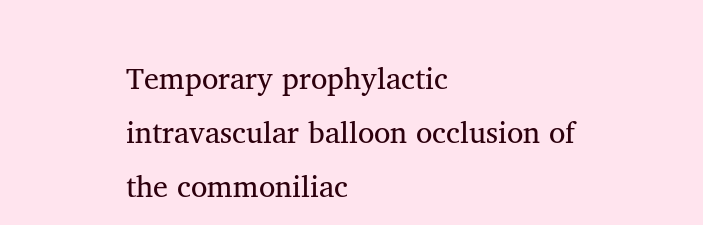Temporary prophylactic intravascular balloon occlusion of the commoniliac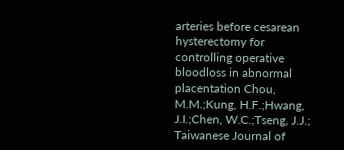arteries before cesarean hysterectomy for controlling operative bloodloss in abnormal placentation Chou, M.M.;Kung, H.F.;Hwang, J.I.;Chen, W.C.;Tseng, J.J.; Taiwanese Journal of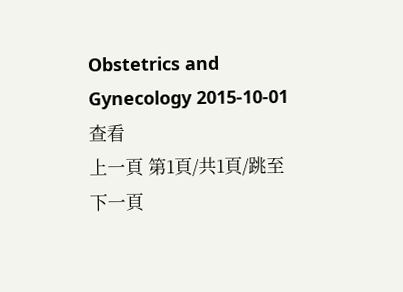Obstetrics and Gynecology 2015-10-01 查看
上一頁 第1頁/共1頁/跳至 下一頁